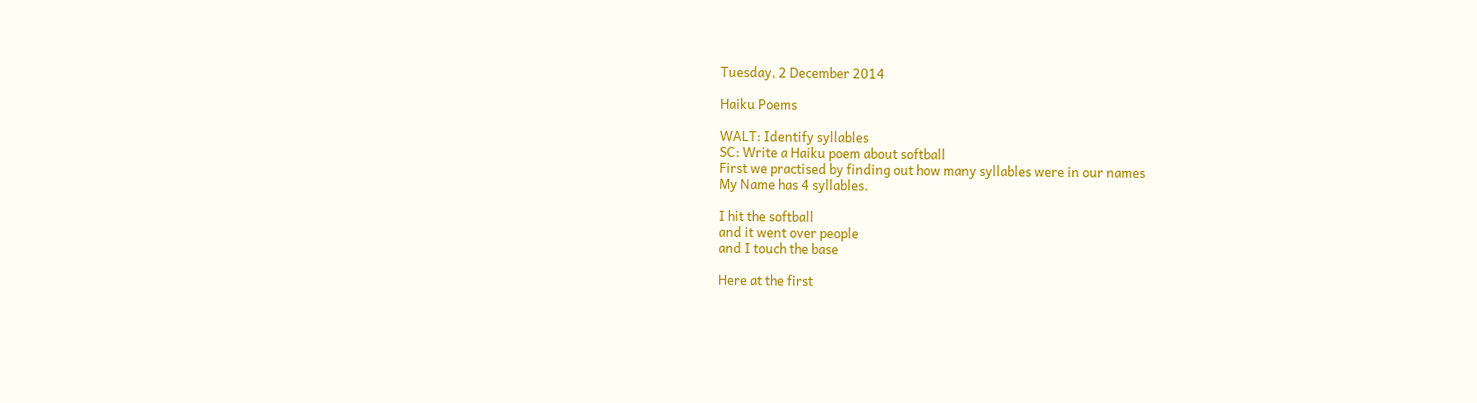Tuesday, 2 December 2014

Haiku Poems

WALT: Identify syllables
SC: Write a Haiku poem about softball
First we practised by finding out how many syllables were in our names
My Name has 4 syllables.

I hit the softball
and it went over people
and I touch the base

Here at the first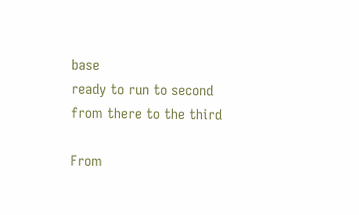base
ready to run to second
from there to the third

From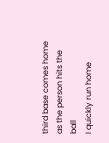third base comes home
as the person hits the ball
I quickly run home